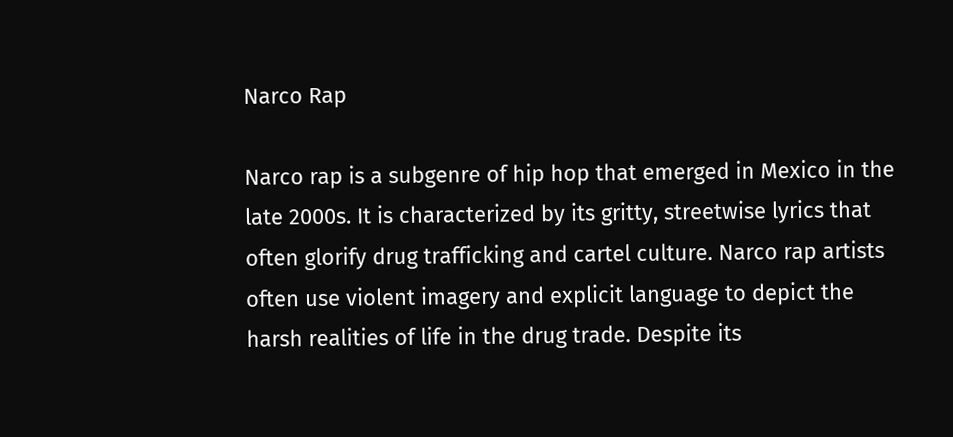Narco Rap

Narco rap is a subgenre of hip hop that emerged in Mexico in the late 2000s. It is characterized by its gritty, streetwise lyrics that often glorify drug trafficking and cartel culture. Narco rap artists often use violent imagery and explicit language to depict the harsh realities of life in the drug trade. Despite its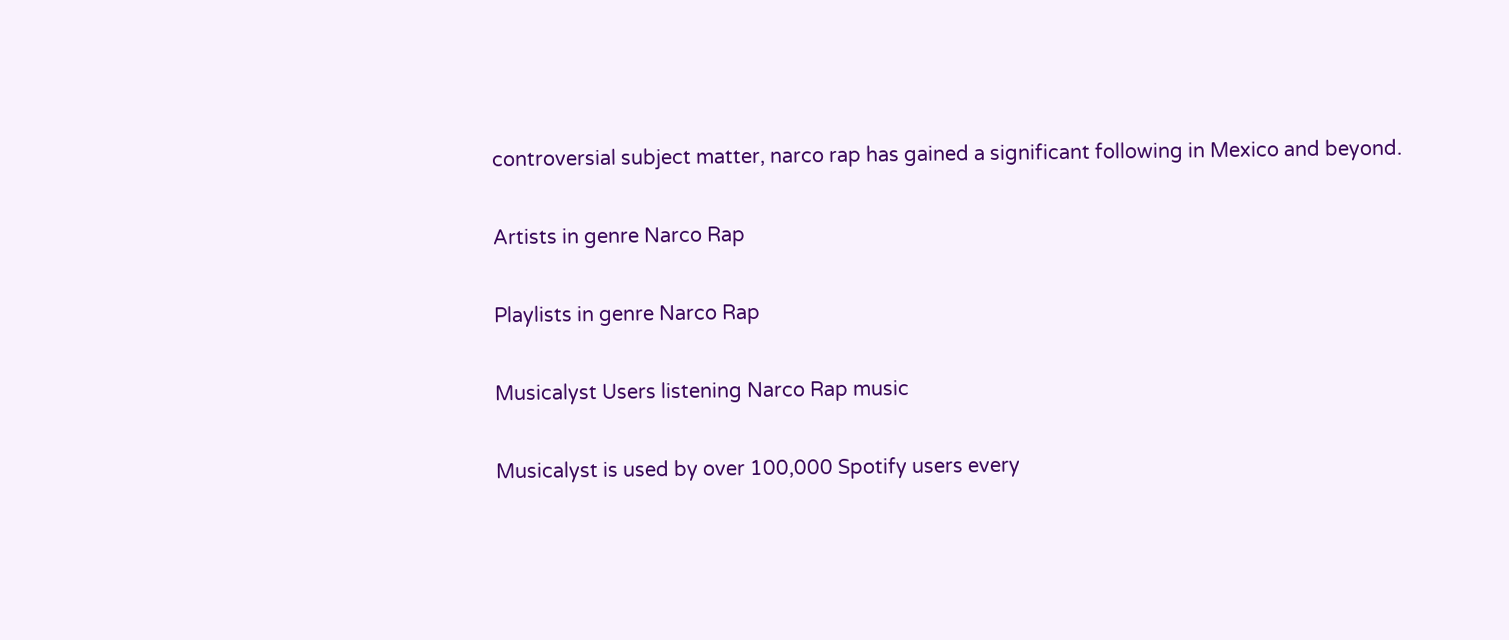controversial subject matter, narco rap has gained a significant following in Mexico and beyond.

Artists in genre Narco Rap

Playlists in genre Narco Rap

Musicalyst Users listening Narco Rap music

Musicalyst is used by over 100,000 Spotify users every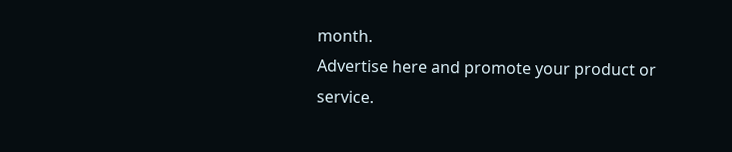month.
Advertise here and promote your product or service.